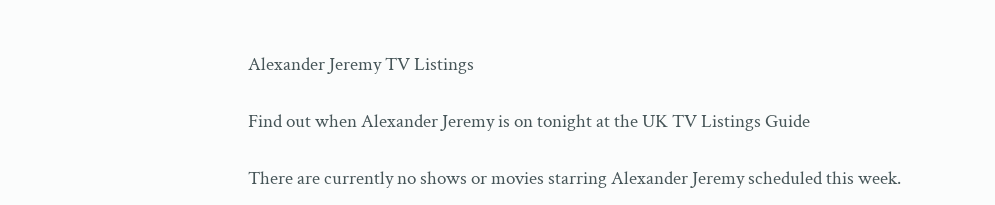Alexander Jeremy TV Listings

Find out when Alexander Jeremy is on tonight at the UK TV Listings Guide

There are currently no shows or movies starring Alexander Jeremy scheduled this week.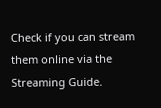Check if you can stream them online via the Streaming Guide.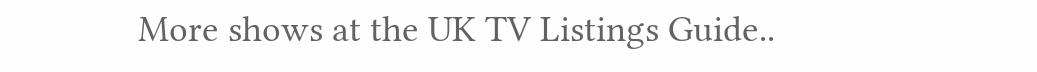More shows at the UK TV Listings Guide..